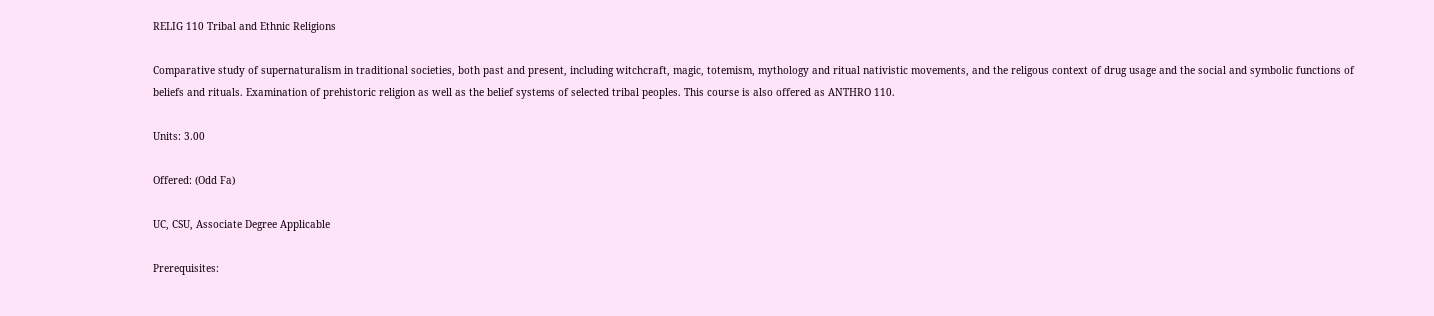RELIG 110 Tribal and Ethnic Religions

Comparative study of supernaturalism in traditional societies, both past and present, including witchcraft, magic, totemism, mythology and ritual nativistic movements, and the religous context of drug usage and the social and symbolic functions of beliefs and rituals. Examination of prehistoric religion as well as the belief systems of selected tribal peoples. This course is also offered as ANTHRO 110.

Units: 3.00

Offered: (Odd Fa)

UC, CSU, Associate Degree Applicable

Prerequisites: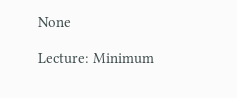None

Lecture: Minimum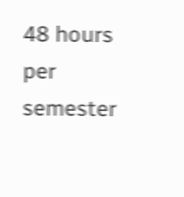48 hours per semester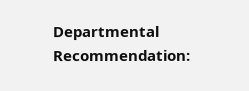Departmental Recommendation: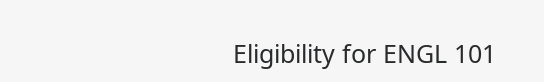Eligibility for ENGL 101